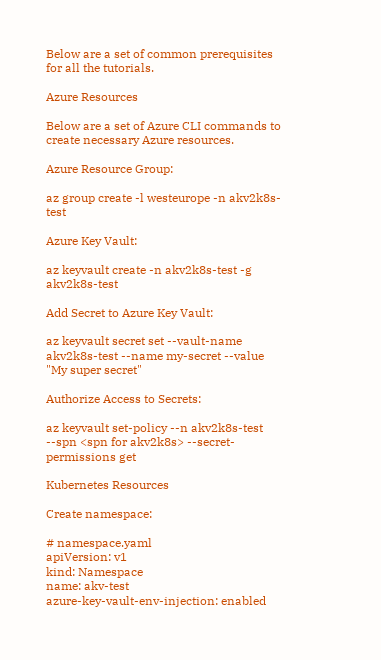Below are a set of common prerequisites for all the tutorials.

Azure Resources

Below are a set of Azure CLI commands to create necessary Azure resources.

Azure Resource Group:

az group create -l westeurope -n akv2k8s-test

Azure Key Vault:

az keyvault create -n akv2k8s-test -g akv2k8s-test

Add Secret to Azure Key Vault:

az keyvault secret set --vault-name akv2k8s-test --name my-secret --value "My super secret"

Authorize Access to Secrets:

az keyvault set-policy --n akv2k8s-test --spn <spn for akv2k8s> --secret-permissions get

Kubernetes Resources

Create namespace:

# namespace.yaml
apiVersion: v1
kind: Namespace
name: akv-test
azure-key-vault-env-injection: enabled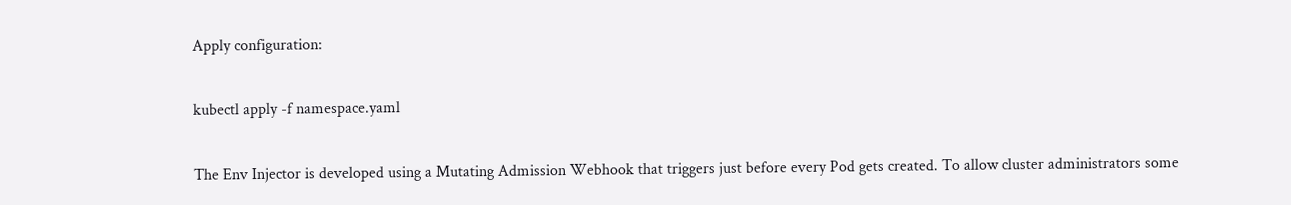Apply configuration:

kubectl apply -f namespace.yaml

The Env Injector is developed using a Mutating Admission Webhook that triggers just before every Pod gets created. To allow cluster administrators some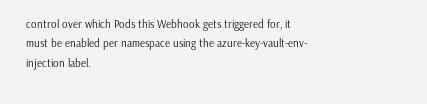control over which Pods this Webhook gets triggered for, it must be enabled per namespace using the azure-key-vault-env-injection label.